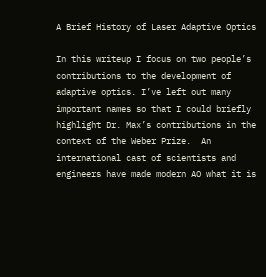A Brief History of Laser Adaptive Optics

In this writeup I focus on two people’s contributions to the development of adaptive optics. I’ve left out many important names so that I could briefly  highlight Dr. Max’s contributions in the context of the Weber Prize.  An international cast of scientists and engineers have made modern AO what it is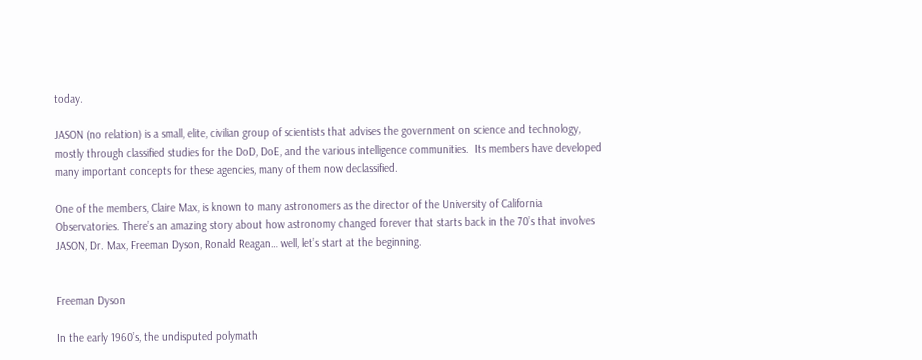today.

JASON (no relation) is a small, elite, civilian group of scientists that advises the government on science and technology, mostly through classified studies for the DoD, DoE, and the various intelligence communities.  Its members have developed many important concepts for these agencies, many of them now declassified.

One of the members, Claire Max, is known to many astronomers as the director of the University of California Observatories. There’s an amazing story about how astronomy changed forever that starts back in the 70’s that involves JASON, Dr. Max, Freeman Dyson, Ronald Reagan… well, let’s start at the beginning.


Freeman Dyson

In the early 1960’s, the undisputed polymath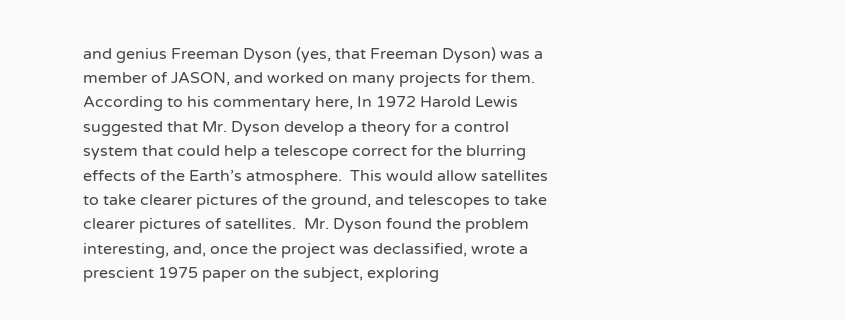and genius Freeman Dyson (yes, that Freeman Dyson) was a member of JASON, and worked on many projects for them.  According to his commentary here, In 1972 Harold Lewis suggested that Mr. Dyson develop a theory for a control system that could help a telescope correct for the blurring effects of the Earth’s atmosphere.  This would allow satellites to take clearer pictures of the ground, and telescopes to take clearer pictures of satellites.  Mr. Dyson found the problem interesting, and, once the project was declassified, wrote a prescient 1975 paper on the subject, exploring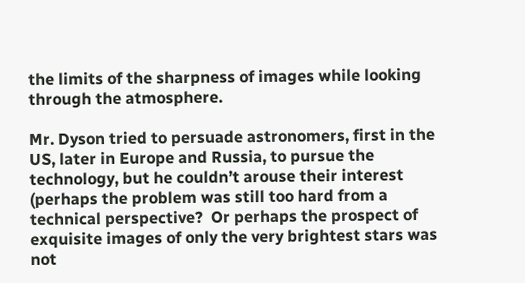the limits of the sharpness of images while looking through the atmosphere.

Mr. Dyson tried to persuade astronomers, first in the US, later in Europe and Russia, to pursue the technology, but he couldn’t arouse their interest (perhaps the problem was still too hard from a technical perspective?  Or perhaps the prospect of exquisite images of only the very brightest stars was not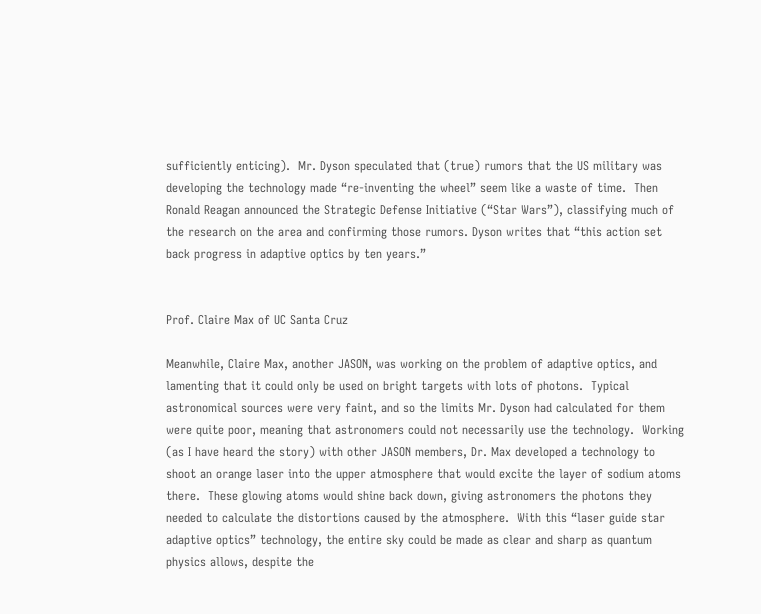sufficiently enticing).  Mr. Dyson speculated that (true) rumors that the US military was developing the technology made “re-inventing the wheel” seem like a waste of time.  Then Ronald Reagan announced the Strategic Defense Initiative (“Star Wars”), classifying much of the research on the area and confirming those rumors. Dyson writes that “this action set back progress in adaptive optics by ten years.”


Prof. Claire Max of UC Santa Cruz

Meanwhile, Claire Max, another JASON, was working on the problem of adaptive optics, and lamenting that it could only be used on bright targets with lots of photons.  Typical astronomical sources were very faint, and so the limits Mr. Dyson had calculated for them were quite poor, meaning that astronomers could not necessarily use the technology.  Working (as I have heard the story) with other JASON members, Dr. Max developed a technology to shoot an orange laser into the upper atmosphere that would excite the layer of sodium atoms there.  These glowing atoms would shine back down, giving astronomers the photons they needed to calculate the distortions caused by the atmosphere.  With this “laser guide star adaptive optics” technology, the entire sky could be made as clear and sharp as quantum physics allows, despite the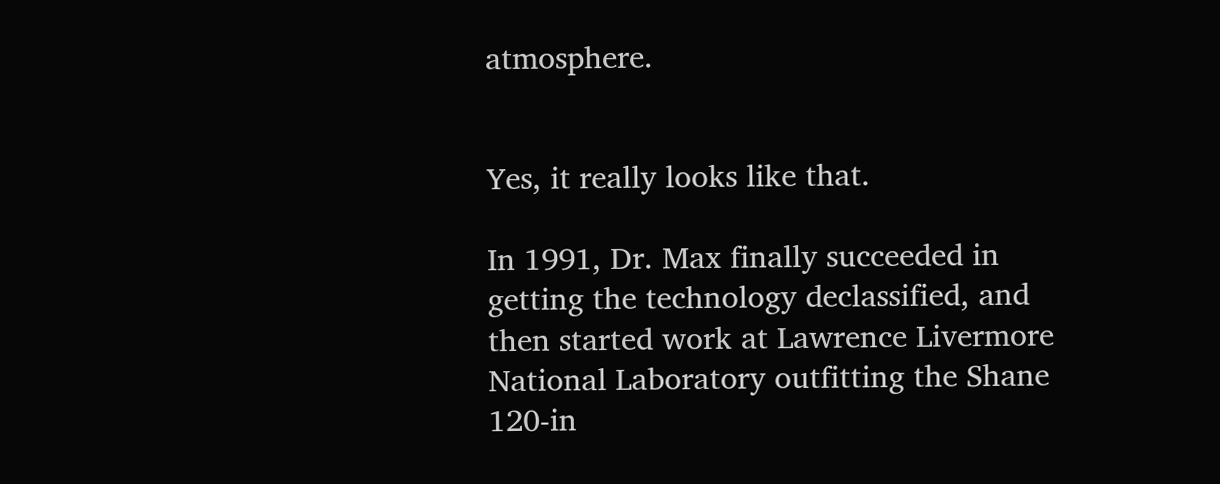atmosphere.


Yes, it really looks like that.

In 1991, Dr. Max finally succeeded in getting the technology declassified, and then started work at Lawrence Livermore National Laboratory outfitting the Shane 120-in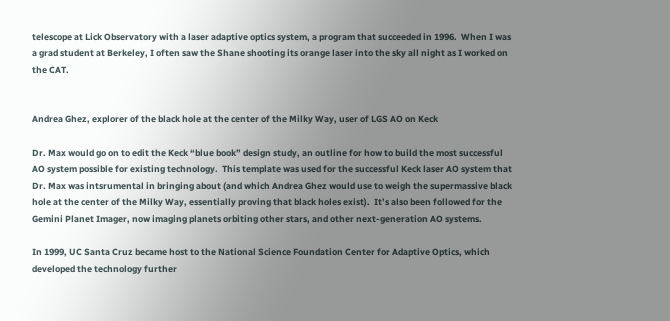telescope at Lick Observatory with a laser adaptive optics system, a program that succeeded in 1996.  When I was a grad student at Berkeley, I often saw the Shane shooting its orange laser into the sky all night as I worked on the CAT.


Andrea Ghez, explorer of the black hole at the center of the Milky Way, user of LGS AO on Keck

Dr. Max would go on to edit the Keck “blue book” design study, an outline for how to build the most successful AO system possible for existing technology.  This template was used for the successful Keck laser AO system that Dr. Max was intsrumental in bringing about (and which Andrea Ghez would use to weigh the supermassive black hole at the center of the Milky Way, essentially proving that black holes exist).  It’s also been followed for the Gemini Planet Imager, now imaging planets orbiting other stars, and other next-generation AO systems.

In 1999, UC Santa Cruz became host to the National Science Foundation Center for Adaptive Optics, which developed the technology further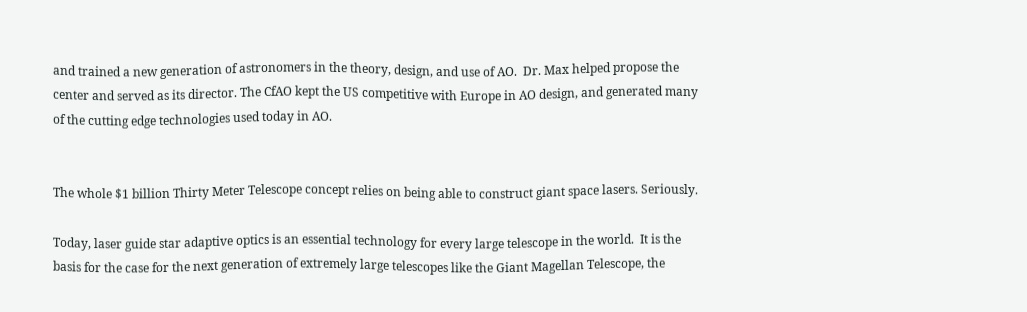and trained a new generation of astronomers in the theory, design, and use of AO.  Dr. Max helped propose the center and served as its director. The CfAO kept the US competitive with Europe in AO design, and generated many of the cutting edge technologies used today in AO.


The whole $1 billion Thirty Meter Telescope concept relies on being able to construct giant space lasers. Seriously.

Today, laser guide star adaptive optics is an essential technology for every large telescope in the world.  It is the basis for the case for the next generation of extremely large telescopes like the Giant Magellan Telescope, the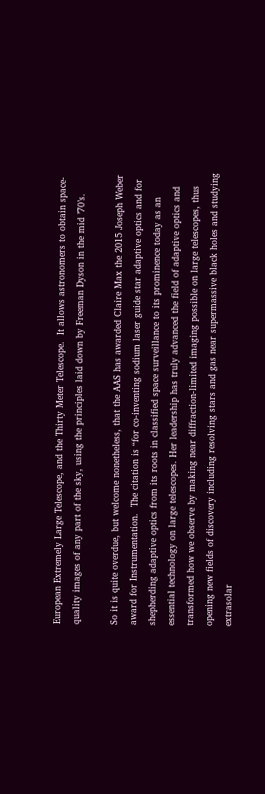European Extremely Large Telescope, and the Thirty Meter Telescope.  It allows astronomers to obtain space-quality images of any part of the sky, using the principles laid down by Freeman Dyson in the mid ’70’s.

So it is quite overdue, but welcome nonetheless, that the AAS has awarded Claire Max the 2015 Joseph Weber award for Instrumentation.  The citation is “for co-inventing sodium laser guide star adaptive optics and for shepherding adaptive optics from its roots in classified space surveillance to its prominence today as an essential technology on large telescopes. Her leadership has truly advanced the field of adaptive optics and transformed how we observe by making near diffraction-limited imaging possible on large telescopes, thus opening new fields of discovery including resolving stars and gas near supermassive black holes and studying extrasolar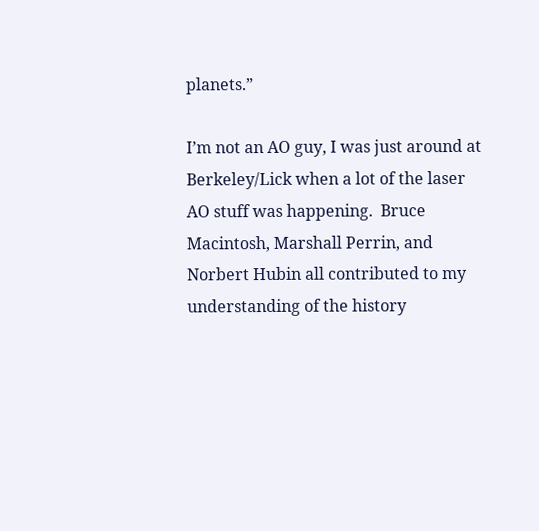planets.”

I’m not an AO guy, I was just around at Berkeley/Lick when a lot of the laser AO stuff was happening.  Bruce Macintosh, Marshall Perrin, and Norbert Hubin all contributed to my understanding of the history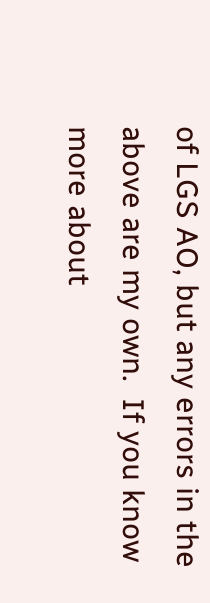of LGS AO, but any errors in the above are my own.  If you know more about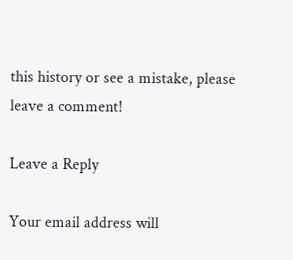this history or see a mistake, please leave a comment!

Leave a Reply

Your email address will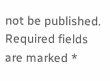not be published. Required fields are marked *